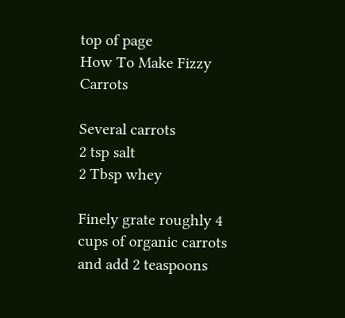top of page
How To Make Fizzy Carrots

Several carrots
2 tsp salt
2 Tbsp whey

Finely grate roughly 4 cups of organic carrots and add 2 teaspoons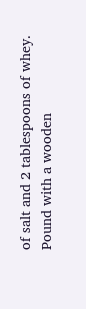of salt and 2 tablespoons of whey. Pound with a wooden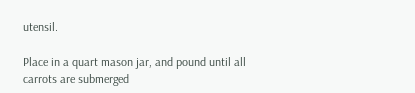utensil.

Place in a quart mason jar, and pound until all carrots are submerged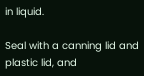in liquid.

Seal with a canning lid and plastic lid, and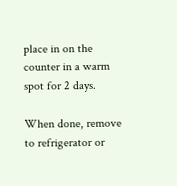place in on the counter in a warm spot for 2 days.

When done, remove to refrigerator or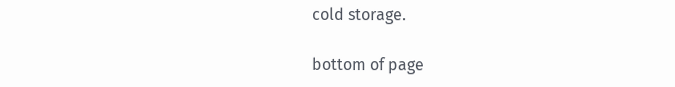cold storage.

bottom of page